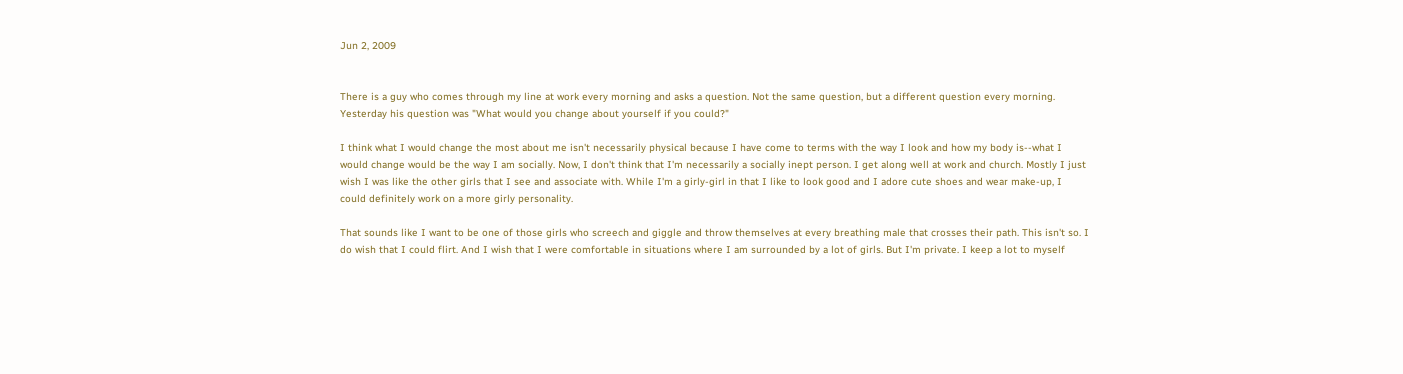Jun 2, 2009


There is a guy who comes through my line at work every morning and asks a question. Not the same question, but a different question every morning. Yesterday his question was "What would you change about yourself if you could?"

I think what I would change the most about me isn't necessarily physical because I have come to terms with the way I look and how my body is--what I would change would be the way I am socially. Now, I don't think that I'm necessarily a socially inept person. I get along well at work and church. Mostly I just wish I was like the other girls that I see and associate with. While I'm a girly-girl in that I like to look good and I adore cute shoes and wear make-up, I could definitely work on a more girly personality.

That sounds like I want to be one of those girls who screech and giggle and throw themselves at every breathing male that crosses their path. This isn't so. I do wish that I could flirt. And I wish that I were comfortable in situations where I am surrounded by a lot of girls. But I'm private. I keep a lot to myself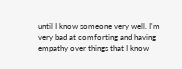until I know someone very well. I'm very bad at comforting and having empathy over things that I know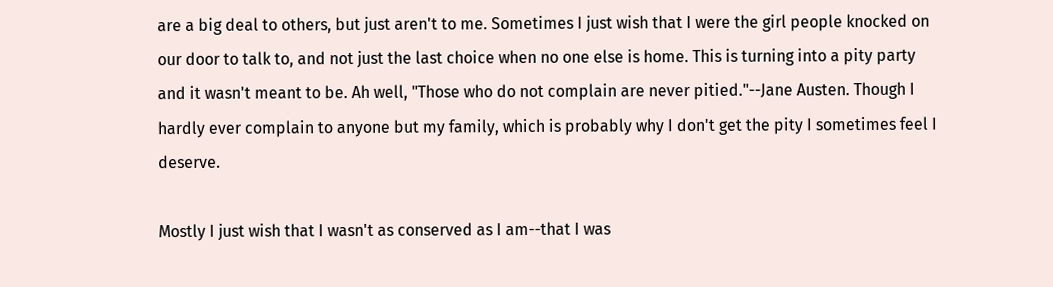are a big deal to others, but just aren't to me. Sometimes I just wish that I were the girl people knocked on our door to talk to, and not just the last choice when no one else is home. This is turning into a pity party and it wasn't meant to be. Ah well, "Those who do not complain are never pitied."--Jane Austen. Though I hardly ever complain to anyone but my family, which is probably why I don't get the pity I sometimes feel I deserve.

Mostly I just wish that I wasn't as conserved as I am--that I was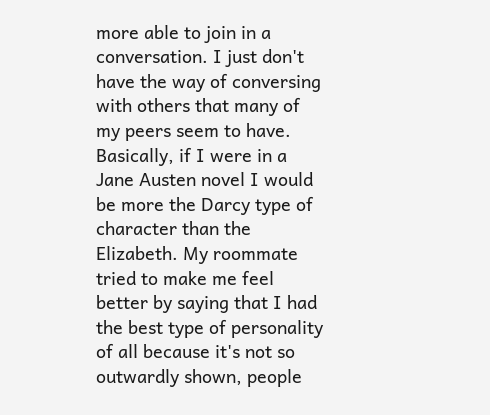more able to join in a conversation. I just don't have the way of conversing with others that many of my peers seem to have. Basically, if I were in a Jane Austen novel I would be more the Darcy type of character than the Elizabeth. My roommate tried to make me feel better by saying that I had the best type of personality of all because it's not so outwardly shown, people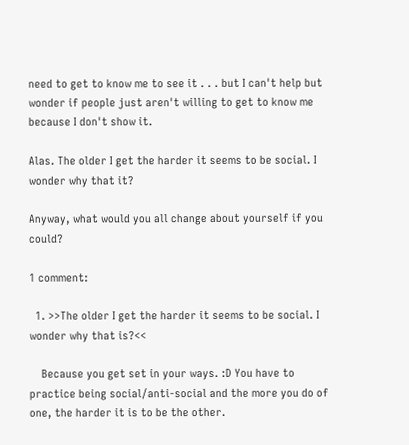need to get to know me to see it . . . but I can't help but wonder if people just aren't willing to get to know me because I don't show it.

Alas. The older I get the harder it seems to be social. I wonder why that it?

Anyway, what would you all change about yourself if you could?

1 comment:

  1. >>The older I get the harder it seems to be social. I wonder why that is?<<

    Because you get set in your ways. :D You have to practice being social/anti-social and the more you do of one, the harder it is to be the other.